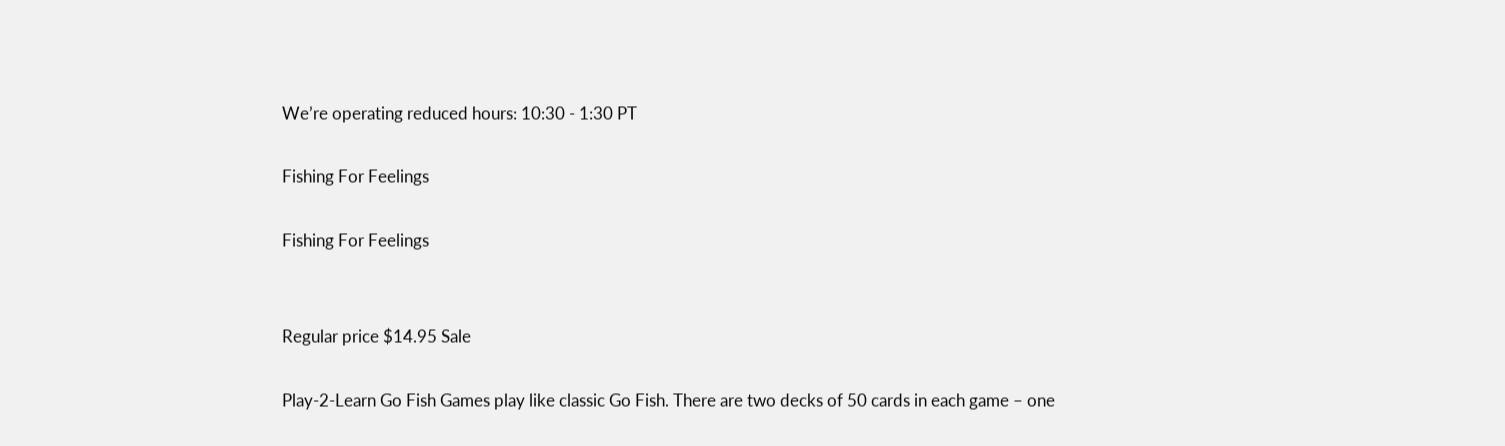We’re operating reduced hours: 10:30 - 1:30 PT

Fishing For Feelings

Fishing For Feelings


Regular price $14.95 Sale

Play-2-Learn Go Fish Games play like classic Go Fish. There are two decks of 50 cards in each game – one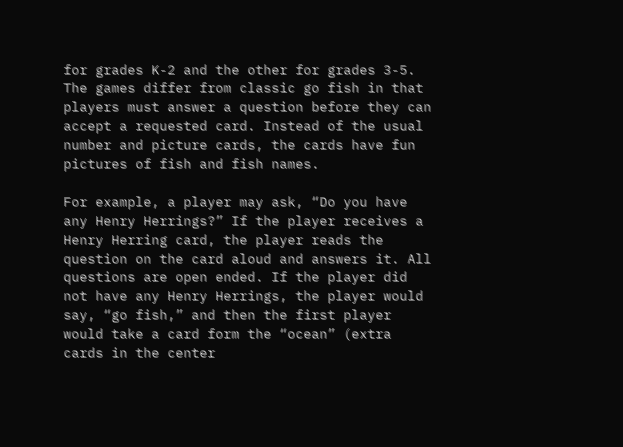for grades K-2 and the other for grades 3-5. The games differ from classic go fish in that players must answer a question before they can accept a requested card. Instead of the usual number and picture cards, the cards have fun pictures of fish and fish names.

For example, a player may ask, “Do you have any Henry Herrings?” If the player receives a Henry Herring card, the player reads the question on the card aloud and answers it. All questions are open ended. If the player did not have any Henry Herrings, the player would say, “go fish,” and then the first player would take a card form the “ocean” (extra cards in the center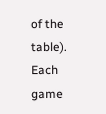of the table). Each game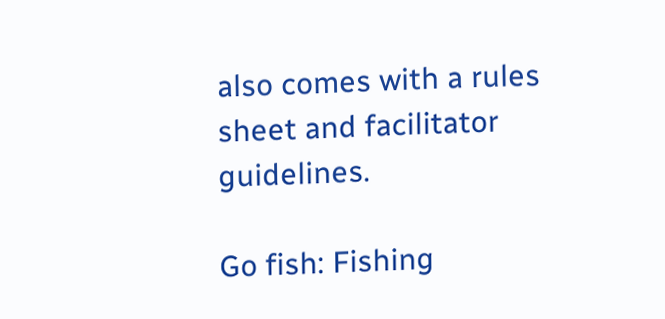also comes with a rules sheet and facilitator guidelines.

Go fish: Fishing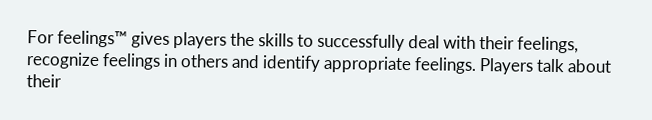For feelings™ gives players the skills to successfully deal with their feelings, recognize feelings in others and identify appropriate feelings. Players talk about their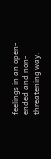feelings in an open-ended and non-threatening way.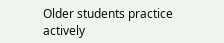Older students practice actively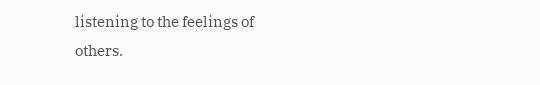listening to the feelings of others.